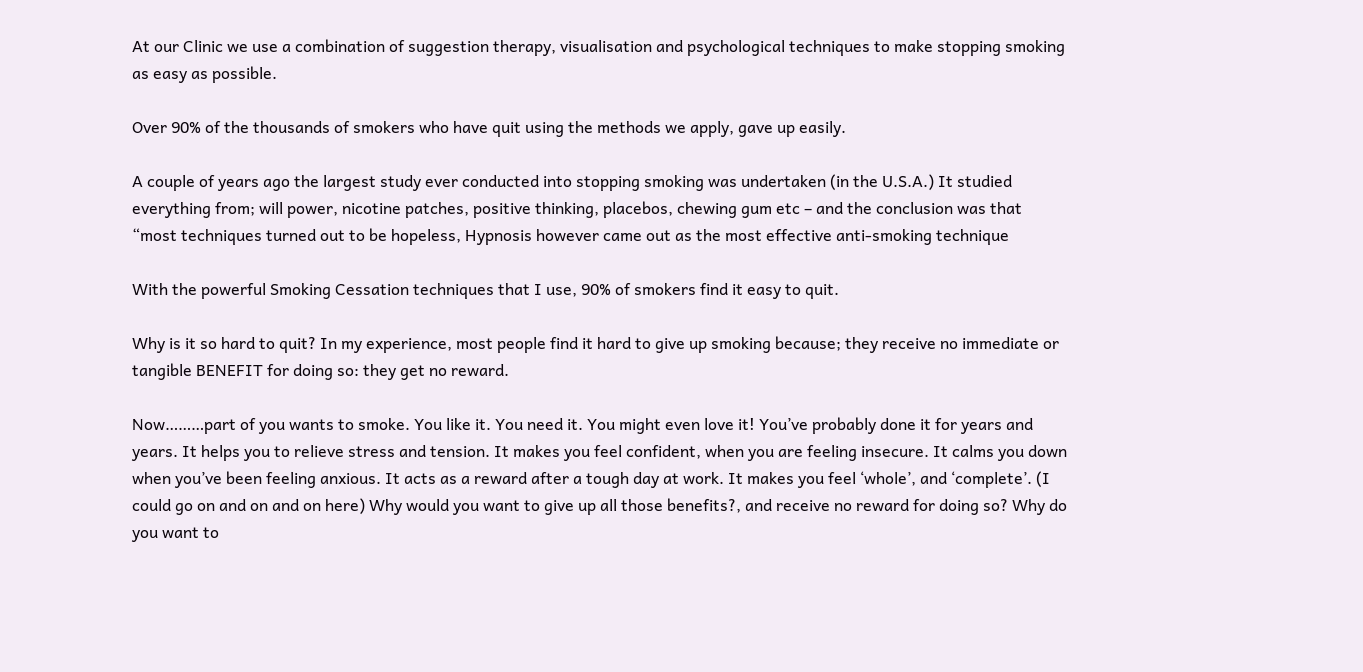At our Clinic we use a combination of suggestion therapy, visualisation and psychological techniques to make stopping smoking as easy as possible.

Over 90% of the thousands of smokers who have quit using the methods we apply, gave up easily.

A couple of years ago the largest study ever conducted into stopping smoking was undertaken (in the U.S.A.) It studied everything from; will power, nicotine patches, positive thinking, placebos, chewing gum etc – and the conclusion was that “most techniques turned out to be hopeless, Hypnosis however came out as the most effective anti-smoking technique

With the powerful Smoking Cessation techniques that I use, 90% of smokers find it easy to quit.

Why is it so hard to quit? In my experience, most people find it hard to give up smoking because; they receive no immediate or tangible BENEFIT for doing so: they get no reward.

Now………part of you wants to smoke. You like it. You need it. You might even love it! You’ve probably done it for years and years. It helps you to relieve stress and tension. It makes you feel confident, when you are feeling insecure. It calms you down when you’ve been feeling anxious. It acts as a reward after a tough day at work. It makes you feel ‘whole’, and ‘complete’. (I could go on and on and on here) Why would you want to give up all those benefits?, and receive no reward for doing so? Why do you want to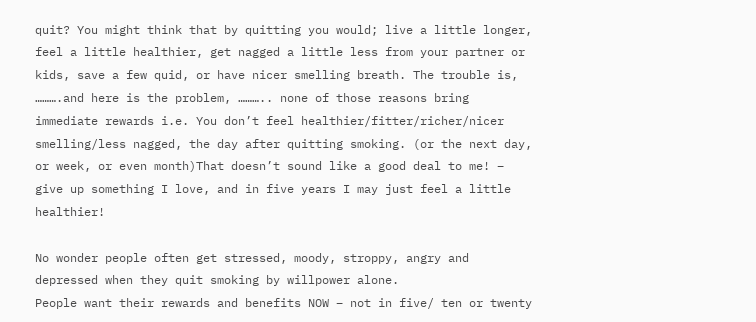quit? You might think that by quitting you would; live a little longer, feel a little healthier, get nagged a little less from your partner or kids, save a few quid, or have nicer smelling breath. The trouble is, ……….and here is the problem, ……….. none of those reasons bring immediate rewards i.e. You don’t feel healthier/fitter/richer/nicer smelling/less nagged, the day after quitting smoking. (or the next day, or week, or even month)That doesn’t sound like a good deal to me! – give up something I love, and in five years I may just feel a little healthier!

No wonder people often get stressed, moody, stroppy, angry and depressed when they quit smoking by willpower alone.
People want their rewards and benefits NOW – not in five/ ten or twenty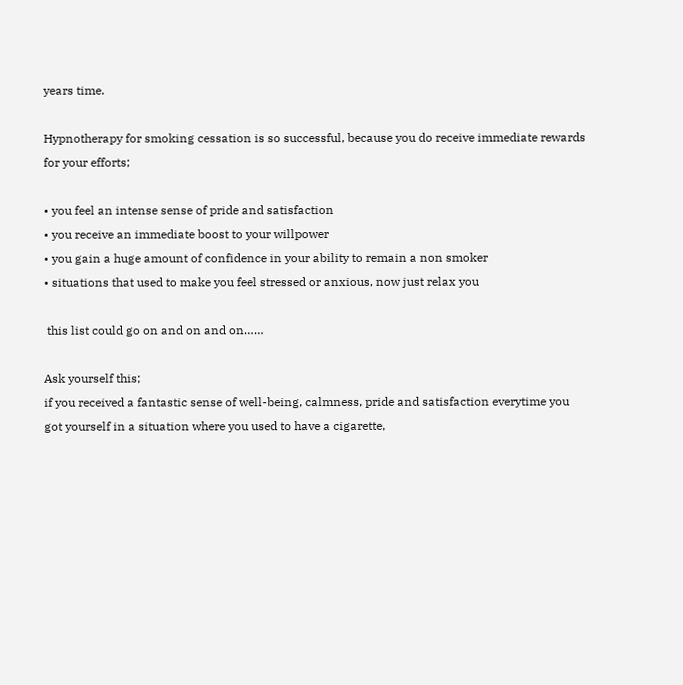years time.

Hypnotherapy for smoking cessation is so successful, because you do receive immediate rewards for your efforts;

• you feel an intense sense of pride and satisfaction
• you receive an immediate boost to your willpower
• you gain a huge amount of confidence in your ability to remain a non smoker
• situations that used to make you feel stressed or anxious, now just relax you

 this list could go on and on and on……

Ask yourself this;
if you received a fantastic sense of well-being, calmness, pride and satisfaction everytime you got yourself in a situation where you used to have a cigarette,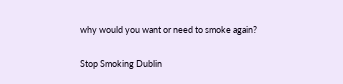why would you want or need to smoke again?

Stop Smoking Dublin